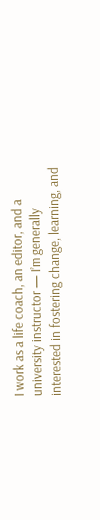I work as a life coach, an editor, and a university instructor — I’m generally interested in fostering change, learning, and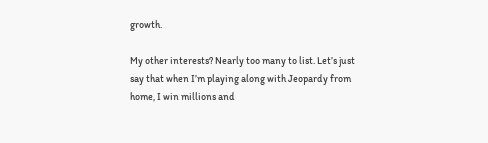growth.

My other interests? Nearly too many to list. Let’s just say that when I’m playing along with Jeopardy from home, I win millions and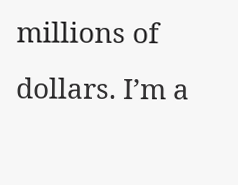millions of dollars. I’m a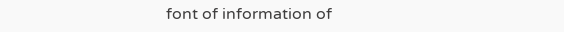font of information of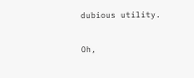dubious utility.

Oh,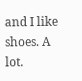and I like shoes. A lot.